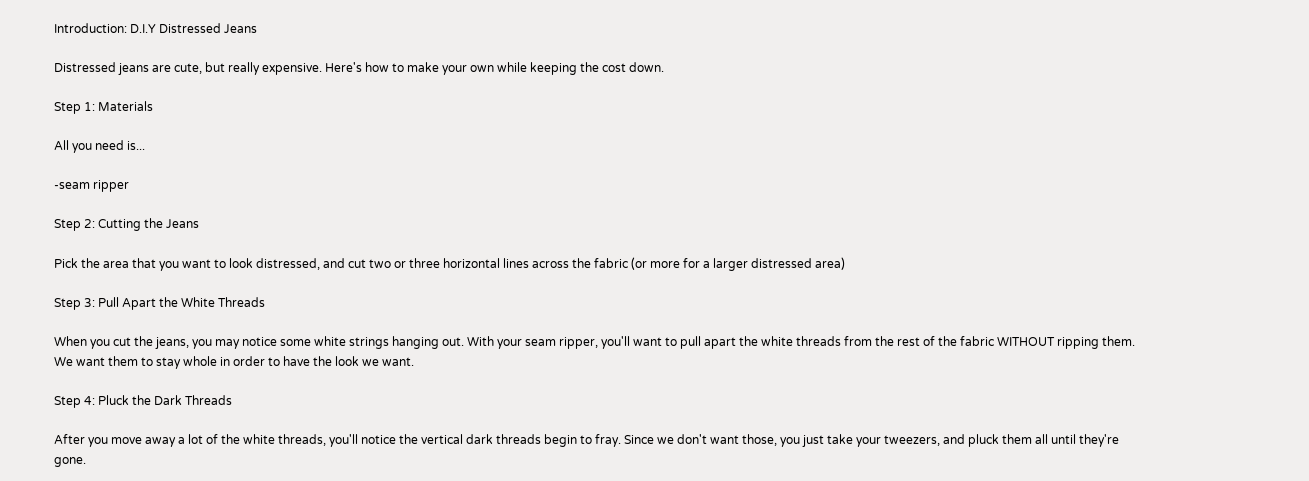Introduction: D.I.Y Distressed Jeans

Distressed jeans are cute, but really expensive. Here's how to make your own while keeping the cost down.

Step 1: Materials

All you need is...

-seam ripper

Step 2: Cutting the Jeans

Pick the area that you want to look distressed, and cut two or three horizontal lines across the fabric (or more for a larger distressed area)

Step 3: Pull Apart the White Threads

When you cut the jeans, you may notice some white strings hanging out. With your seam ripper, you'll want to pull apart the white threads from the rest of the fabric WITHOUT ripping them. We want them to stay whole in order to have the look we want.

Step 4: Pluck the Dark Threads

After you move away a lot of the white threads, you'll notice the vertical dark threads begin to fray. Since we don't want those, you just take your tweezers, and pluck them all until they're gone.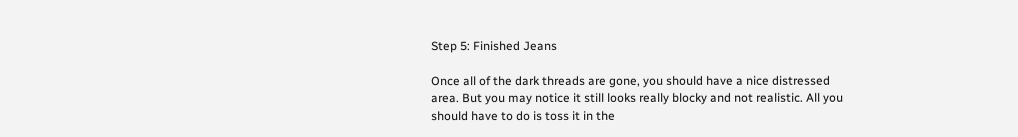Step 5: Finished Jeans

Once all of the dark threads are gone, you should have a nice distressed area. But you may notice it still looks really blocky and not realistic. All you should have to do is toss it in the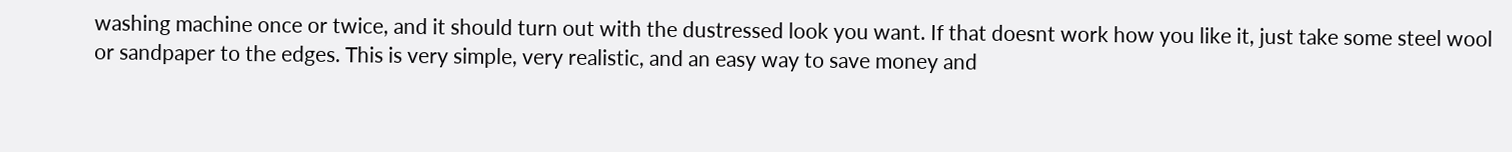washing machine once or twice, and it should turn out with the dustressed look you want. If that doesnt work how you like it, just take some steel wool or sandpaper to the edges. This is very simple, very realistic, and an easy way to save money and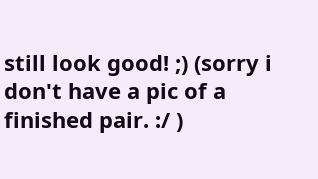still look good! ;) (sorry i don't have a pic of a finished pair. :/ )